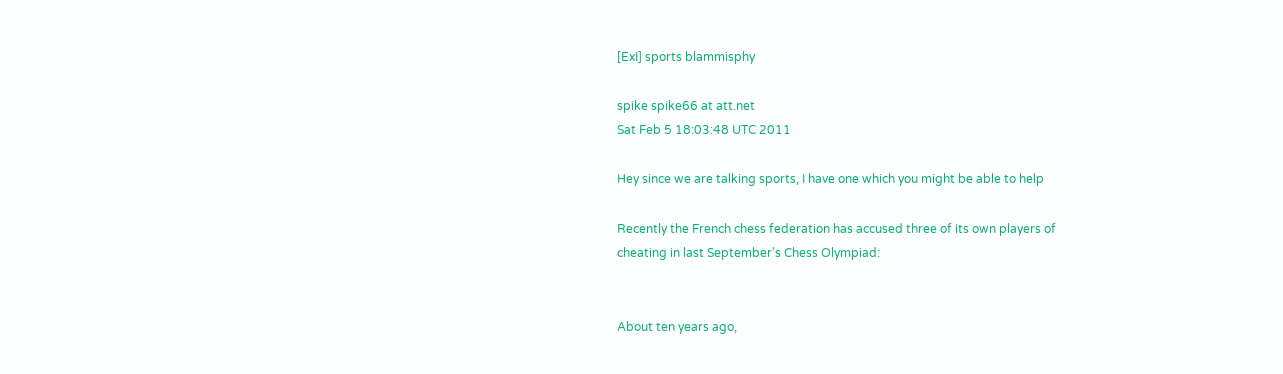[ExI] sports blammisphy

spike spike66 at att.net
Sat Feb 5 18:03:48 UTC 2011

Hey since we are talking sports, I have one which you might be able to help

Recently the French chess federation has accused three of its own players of
cheating in last September's Chess Olympiad:


About ten years ago,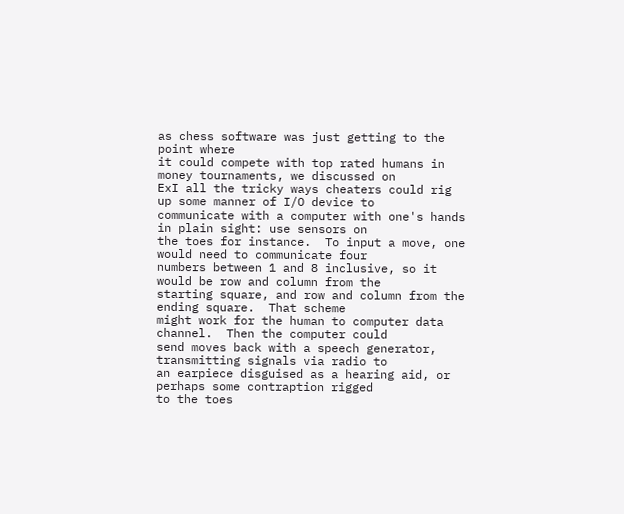as chess software was just getting to the point where
it could compete with top rated humans in money tournaments, we discussed on
ExI all the tricky ways cheaters could rig up some manner of I/O device to
communicate with a computer with one's hands in plain sight: use sensors on
the toes for instance.  To input a move, one would need to communicate four
numbers between 1 and 8 inclusive, so it would be row and column from the
starting square, and row and column from the ending square.  That scheme
might work for the human to computer data channel.  Then the computer could
send moves back with a speech generator, transmitting signals via radio to
an earpiece disguised as a hearing aid, or perhaps some contraption rigged
to the toes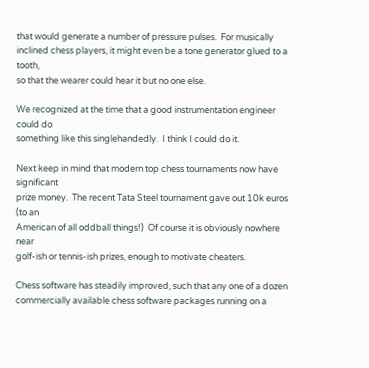that would generate a number of pressure pulses.  For musically
inclined chess players, it might even be a tone generator glued to a tooth,
so that the wearer could hear it but no one else.

We recognized at the time that a good instrumentation engineer could do
something like this singlehandedly.  I think I could do it.

Next keep in mind that modern top chess tournaments now have significant
prize money.  The recent Tata Steel tournament gave out 10k euros (to an
American of all oddball things!)  Of course it is obviously nowhere near
golf-ish or tennis-ish prizes, enough to motivate cheaters.

Chess software has steadily improved, such that any one of a dozen
commercially available chess software packages running on a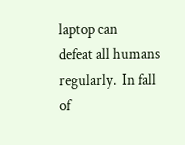laptop can
defeat all humans regularly.  In fall of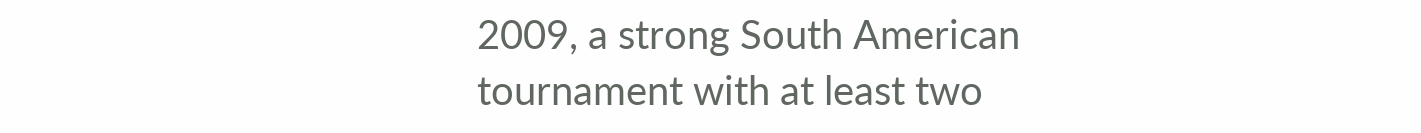2009, a strong South American
tournament with at least two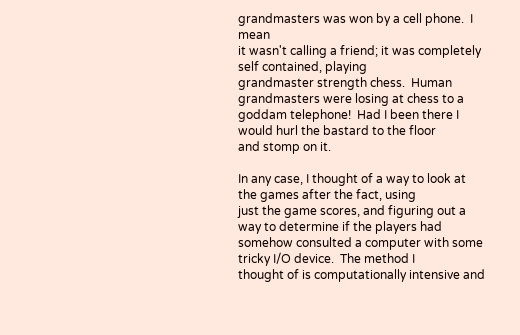grandmasters was won by a cell phone.  I mean
it wasn't calling a friend; it was completely self contained, playing
grandmaster strength chess.  Human grandmasters were losing at chess to a
goddam telephone!  Had I been there I would hurl the bastard to the floor
and stomp on it.

In any case, I thought of a way to look at the games after the fact, using
just the game scores, and figuring out a way to determine if the players had
somehow consulted a computer with some tricky I/O device.  The method I
thought of is computationally intensive and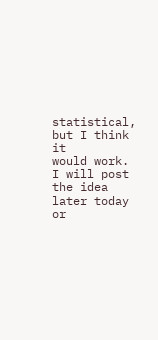statistical, but I think it
would work.  I will post the idea later today or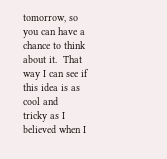tomorrow, so you can have a
chance to think about it.  That way I can see if this idea is as cool and
tricky as I believed when I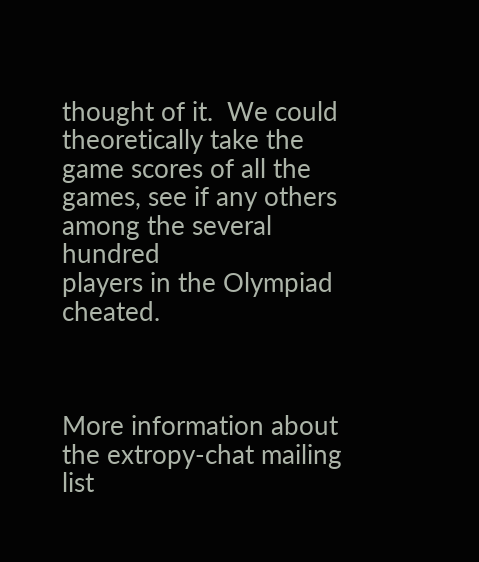thought of it.  We could theoretically take the
game scores of all the games, see if any others among the several hundred
players in the Olympiad cheated.



More information about the extropy-chat mailing list